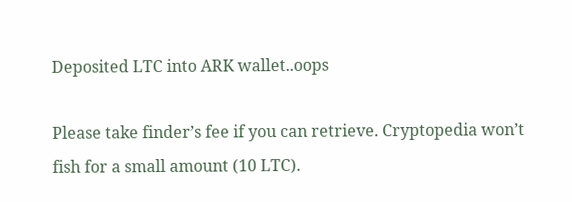Deposited LTC into ARK wallet..oops

Please take finder’s fee if you can retrieve. Cryptopedia won’t fish for a small amount (10 LTC).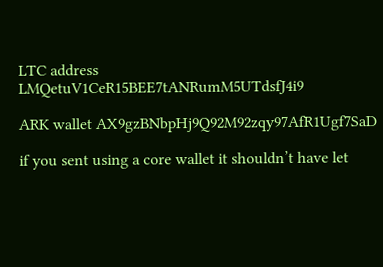LTC address LMQetuV1CeR15BEE7tANRumM5UTdsfJ4i9

ARK wallet AX9gzBNbpHj9Q92M92zqy97AfR1Ugf7SaD

if you sent using a core wallet it shouldn’t have let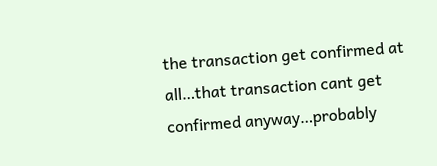the transaction get confirmed at all…that transaction cant get confirmed anyway…probably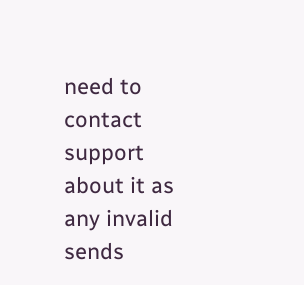need to contact support about it as any invalid sends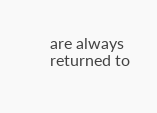are always returned to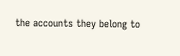the accounts they belong to